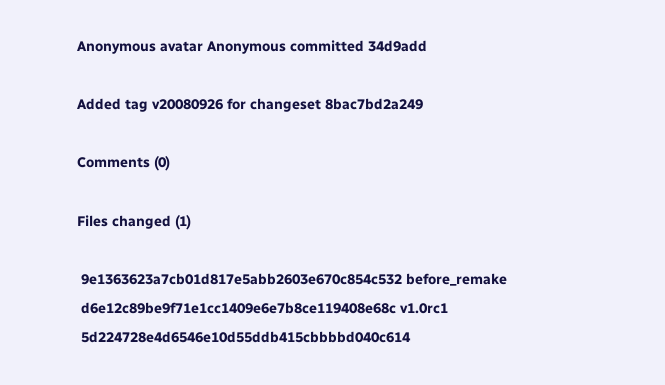Anonymous avatar Anonymous committed 34d9add

Added tag v20080926 for changeset 8bac7bd2a249

Comments (0)

Files changed (1)

 9e1363623a7cb01d817e5abb2603e670c854c532 before_remake
 d6e12c89be9f71e1cc1409e6e7b8ce119408e68c v1.0rc1
 5d224728e4d6546e10d55ddb415cbbbbd040c614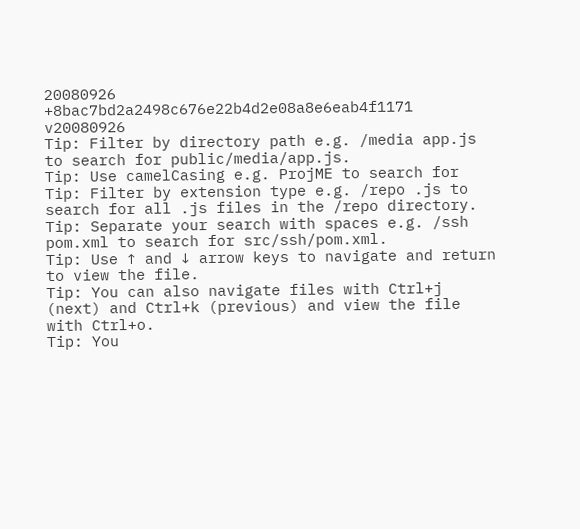20080926
+8bac7bd2a2498c676e22b4d2e08a8e6eab4f1171 v20080926
Tip: Filter by directory path e.g. /media app.js to search for public/media/app.js.
Tip: Use camelCasing e.g. ProjME to search for
Tip: Filter by extension type e.g. /repo .js to search for all .js files in the /repo directory.
Tip: Separate your search with spaces e.g. /ssh pom.xml to search for src/ssh/pom.xml.
Tip: Use ↑ and ↓ arrow keys to navigate and return to view the file.
Tip: You can also navigate files with Ctrl+j (next) and Ctrl+k (previous) and view the file with Ctrl+o.
Tip: You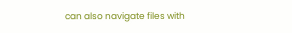can also navigate files with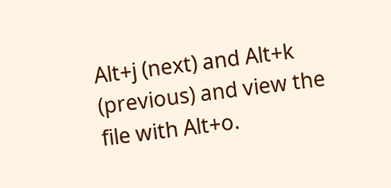Alt+j (next) and Alt+k (previous) and view the file with Alt+o.